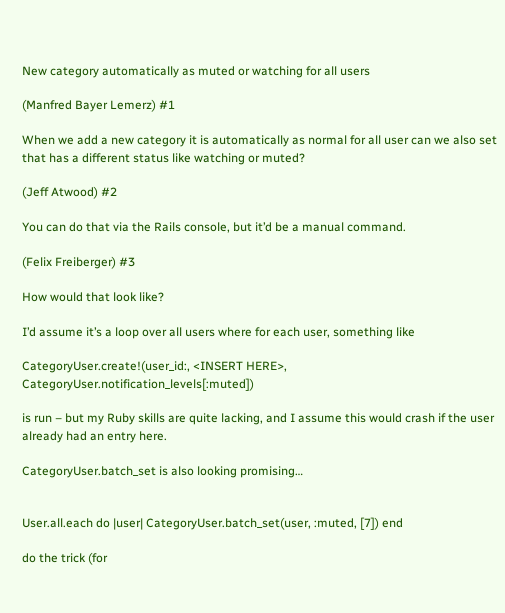New category automatically as muted or watching for all users

(Manfred Bayer Lemerz) #1

When we add a new category it is automatically as normal for all user can we also set that has a different status like watching or muted?

(Jeff Atwood) #2

You can do that via the Rails console, but it’d be a manual command.

(Felix Freiberger) #3

How would that look like?

I’d assume it’s a loop over all users where for each user, something like

CategoryUser.create!(user_id:, <INSERT HERE>, CategoryUser.notification_levels[:muted])

is run – but my Ruby skills are quite lacking, and I assume this would crash if the user already had an entry here.

CategoryUser.batch_set is also looking promising…


User.all.each do |user| CategoryUser.batch_set(user, :muted, [7]) end

do the trick (for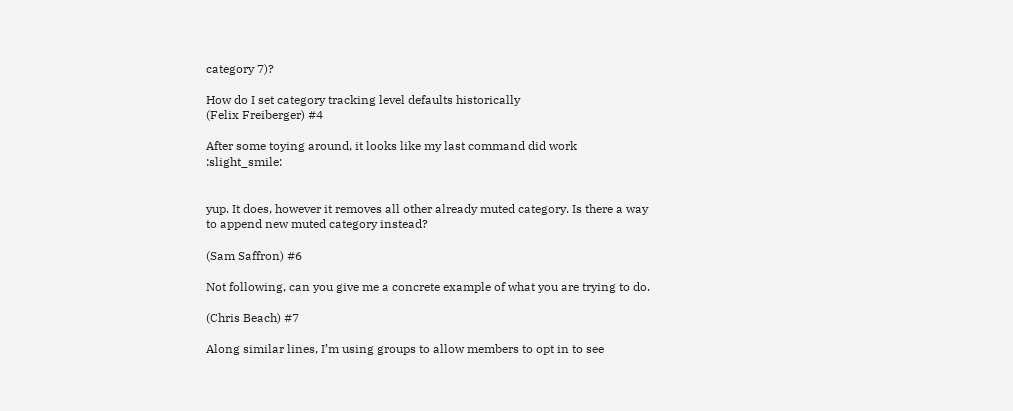category 7)?

How do I set category tracking level defaults historically
(Felix Freiberger) #4

After some toying around, it looks like my last command did work :slight_smile:


yup. It does, however it removes all other already muted category. Is there a way to append new muted category instead?

(Sam Saffron) #6

Not following, can you give me a concrete example of what you are trying to do.

(Chris Beach) #7

Along similar lines, I’m using groups to allow members to opt in to see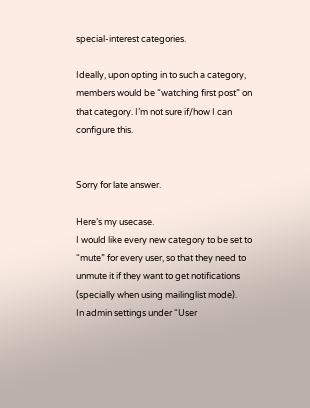special-interest categories.

Ideally, upon opting in to such a category, members would be “watching first post” on that category. I’m not sure if/how I can configure this.


Sorry for late answer.

Here’s my usecase.
I would like every new category to be set to “mute” for every user, so that they need to unmute it if they want to get notifications (specially when using mailinglist mode).
In admin settings under “User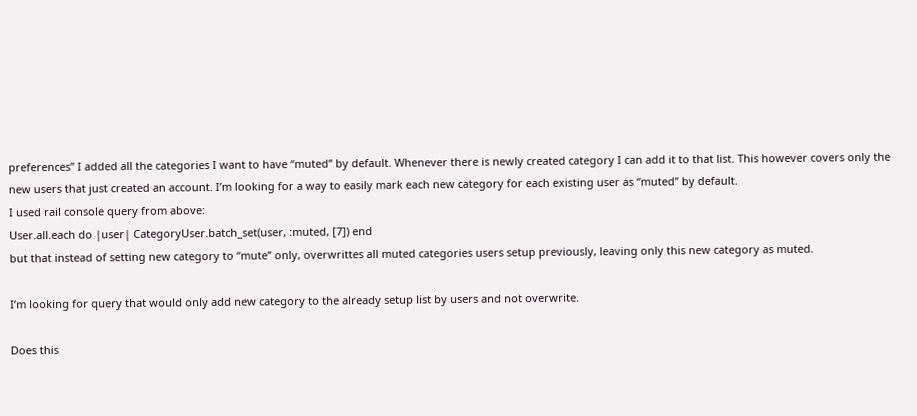preferences” I added all the categories I want to have “muted” by default. Whenever there is newly created category I can add it to that list. This however covers only the new users that just created an account. I’m looking for a way to easily mark each new category for each existing user as “muted” by default.
I used rail console query from above:
User.all.each do |user| CategoryUser.batch_set(user, :muted, [7]) end
but that instead of setting new category to “mute” only, overwrittes all muted categories users setup previously, leaving only this new category as muted.

I’m looking for query that would only add new category to the already setup list by users and not overwrite.

Does this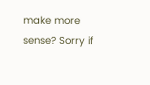make more sense? Sorry if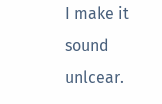I make it sound unlcear.